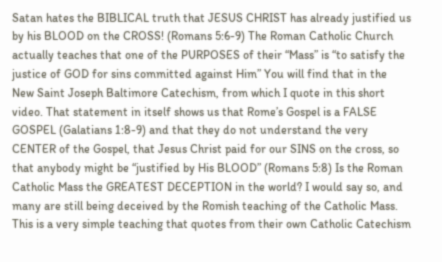Satan hates the BIBLICAL truth that JESUS CHRIST has already justified us by his BLOOD on the CROSS! (Romans 5:6-9) The Roman Catholic Church actually teaches that one of the PURPOSES of their “Mass” is “to satisfy the justice of GOD for sins committed against Him” You will find that in the New Saint Joseph Baltimore Catechism, from which I quote in this short video. That statement in itself shows us that Rome’s Gospel is a FALSE GOSPEL (Galatians 1:8-9) and that they do not understand the very CENTER of the Gospel, that Jesus Christ paid for our SINS on the cross, so that anybody might be “justified by His BLOOD” (Romans 5:8) Is the Roman Catholic Mass the GREATEST DECEPTION in the world? I would say so, and many are still being deceived by the Romish teaching of the Catholic Mass. This is a very simple teaching that quotes from their own Catholic Catechism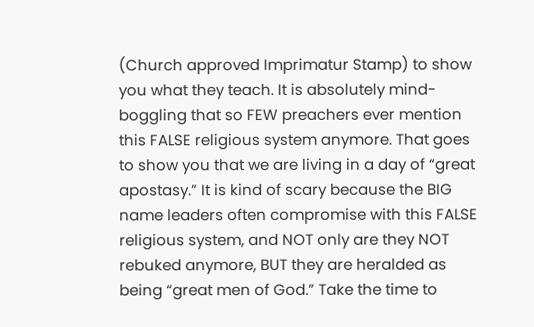(Church approved Imprimatur Stamp) to show you what they teach. It is absolutely mind-boggling that so FEW preachers ever mention this FALSE religious system anymore. That goes to show you that we are living in a day of “great apostasy.” It is kind of scary because the BIG name leaders often compromise with this FALSE religious system, and NOT only are they NOT rebuked anymore, BUT they are heralded as being “great men of God.” Take the time to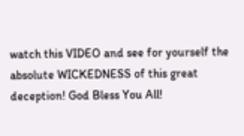watch this VIDEO and see for yourself the absolute WICKEDNESS of this great deception! God Bless You All!